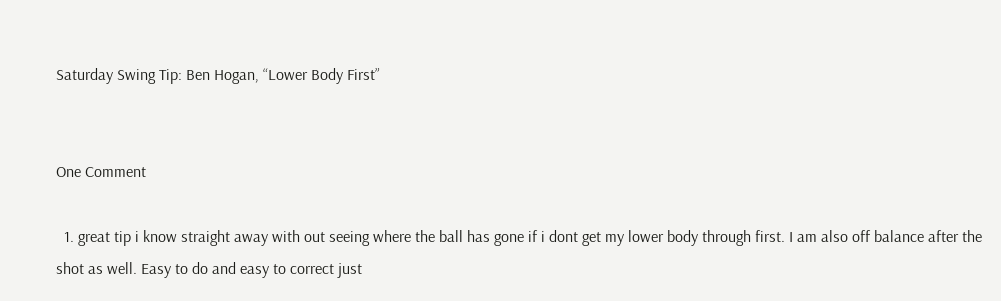Saturday Swing Tip: Ben Hogan, “Lower Body First”


One Comment

  1. great tip i know straight away with out seeing where the ball has gone if i dont get my lower body through first. I am also off balance after the shot as well. Easy to do and easy to correct just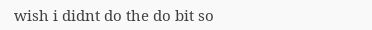wish i didnt do the do bit so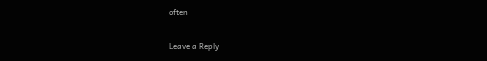often

Leave a Reply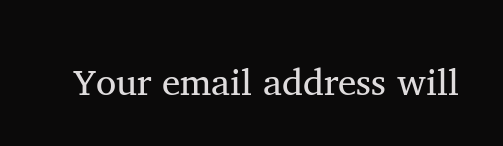Your email address will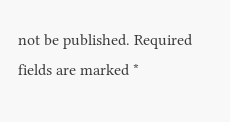not be published. Required fields are marked *